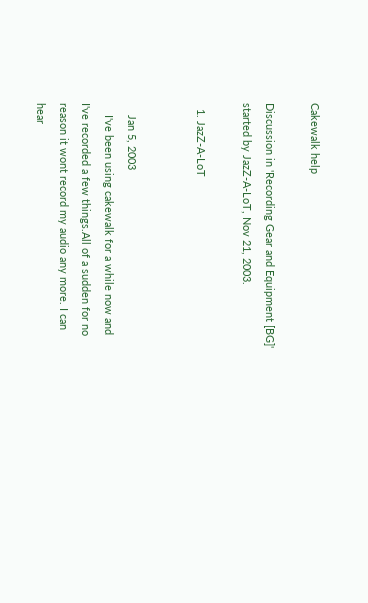Cakewalk help

Discussion in 'Recording Gear and Equipment [BG]' started by JazZ-A-LoT, Nov 21, 2003.

  1. JazZ-A-LoT


    Jan 5, 2003
    I've been using cakewalk for a while now and I've recorded a few things.All of a sudden for no reason it wont record my audio any more. I can hear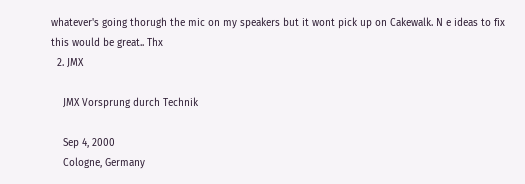whatever's going thorugh the mic on my speakers but it wont pick up on Cakewalk. N e ideas to fix this would be great.. Thx
  2. JMX

    JMX Vorsprung durch Technik

    Sep 4, 2000
    Cologne, Germany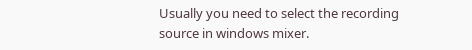Usually you need to select the recording source in windows mixer.